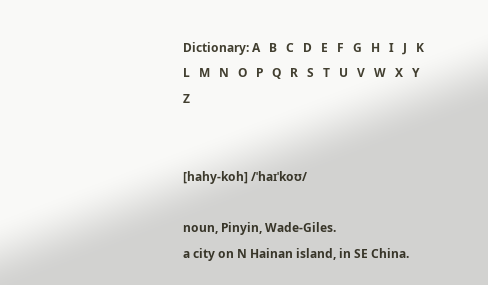Dictionary: A   B   C   D   E   F   G   H   I   J   K   L   M   N   O   P   Q   R   S   T   U   V   W   X   Y   Z


[hahy-koh] /ˈhaɪˈkoʊ/

noun, Pinyin, Wade-Giles.
a city on N Hainan island, in SE China.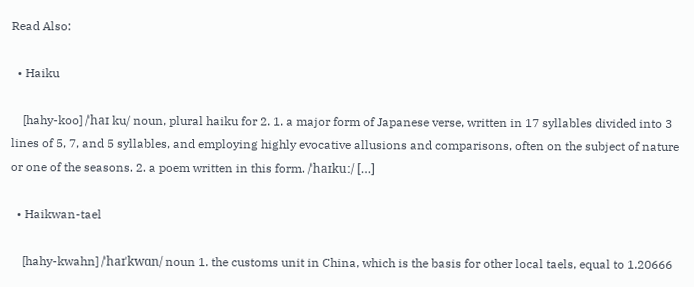Read Also:

  • Haiku

    [hahy-koo] /ˈhaɪ ku/ noun, plural haiku for 2. 1. a major form of Japanese verse, written in 17 syllables divided into 3 lines of 5, 7, and 5 syllables, and employing highly evocative allusions and comparisons, often on the subject of nature or one of the seasons. 2. a poem written in this form. /ˈhaɪkuː/ […]

  • Haikwan-tael

    [hahy-kwahn] /ˈhaɪˈkwɑn/ noun 1. the customs unit in China, which is the basis for other local taels, equal to 1.20666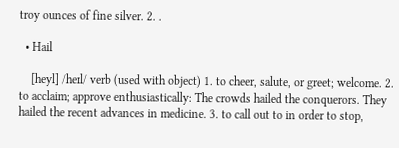troy ounces of fine silver. 2. .

  • Hail

    [heyl] /heɪl/ verb (used with object) 1. to cheer, salute, or greet; welcome. 2. to acclaim; approve enthusiastically: The crowds hailed the conquerors. They hailed the recent advances in medicine. 3. to call out to in order to stop,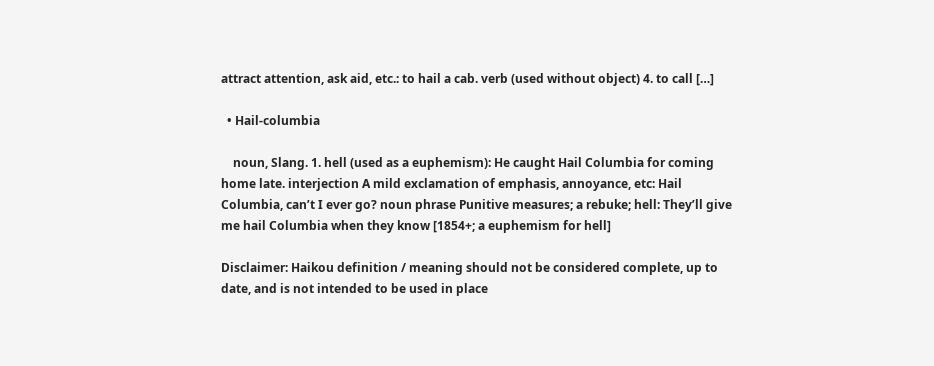attract attention, ask aid, etc.: to hail a cab. verb (used without object) 4. to call […]

  • Hail-columbia

    noun, Slang. 1. hell (used as a euphemism): He caught Hail Columbia for coming home late. interjection A mild exclamation of emphasis, annoyance, etc: Hail Columbia, can’t I ever go? noun phrase Punitive measures; a rebuke; hell: They’ll give me hail Columbia when they know [1854+; a euphemism for hell]

Disclaimer: Haikou definition / meaning should not be considered complete, up to date, and is not intended to be used in place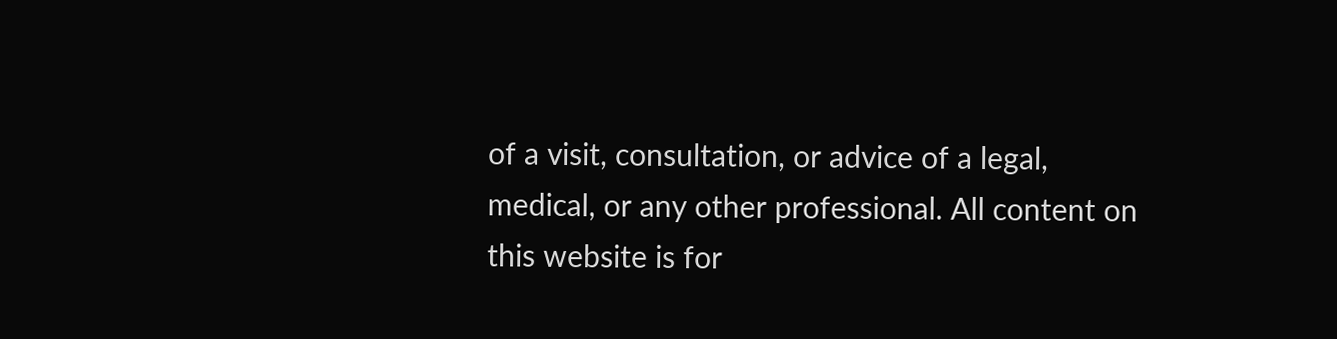of a visit, consultation, or advice of a legal, medical, or any other professional. All content on this website is for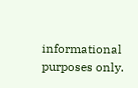informational purposes only.